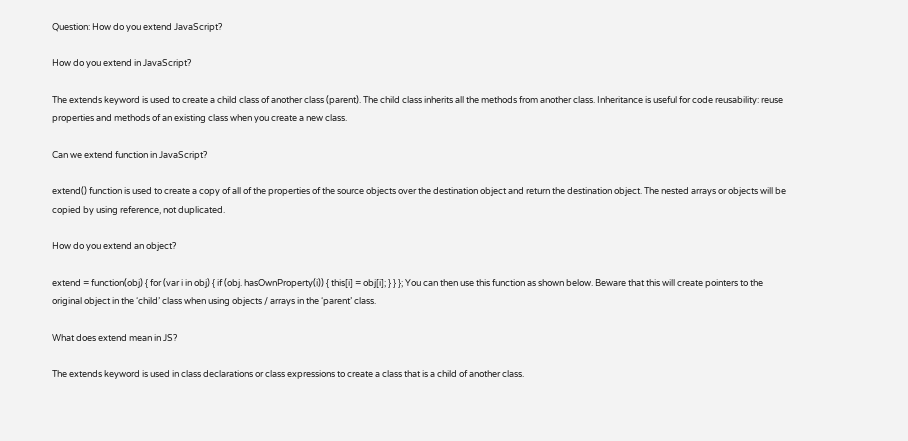Question: How do you extend JavaScript?

How do you extend in JavaScript?

The extends keyword is used to create a child class of another class (parent). The child class inherits all the methods from another class. Inheritance is useful for code reusability: reuse properties and methods of an existing class when you create a new class.

Can we extend function in JavaScript?

extend() function is used to create a copy of all of the properties of the source objects over the destination object and return the destination object. The nested arrays or objects will be copied by using reference, not duplicated.

How do you extend an object?

extend = function(obj) { for (var i in obj) { if (obj. hasOwnProperty(i)) { this[i] = obj[i]; } } }; You can then use this function as shown below. Beware that this will create pointers to the original object in the ‘child’ class when using objects / arrays in the ‘parent’ class.

What does extend mean in JS?

The extends keyword is used in class declarations or class expressions to create a class that is a child of another class.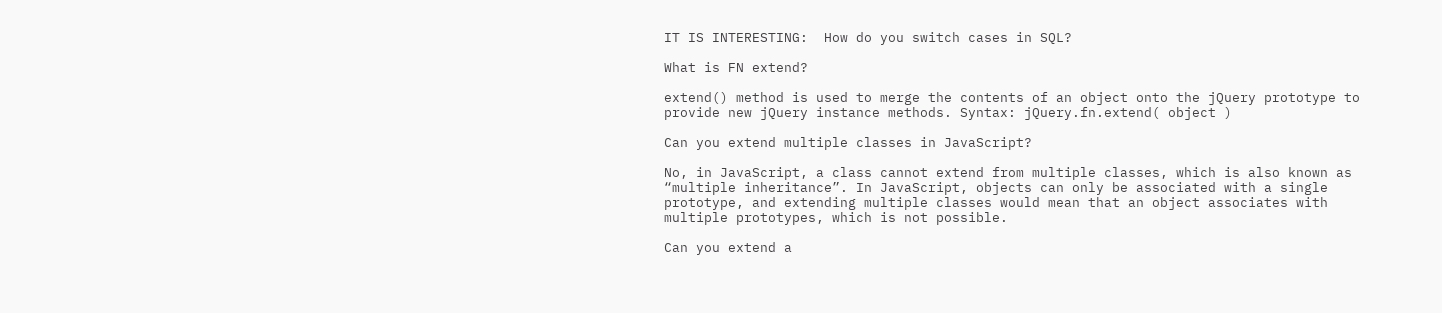IT IS INTERESTING:  How do you switch cases in SQL?

What is FN extend?

extend() method is used to merge the contents of an object onto the jQuery prototype to provide new jQuery instance methods. Syntax: jQuery.fn.extend( object )

Can you extend multiple classes in JavaScript?

No, in JavaScript, a class cannot extend from multiple classes, which is also known as “multiple inheritance”. In JavaScript, objects can only be associated with a single prototype, and extending multiple classes would mean that an object associates with multiple prototypes, which is not possible.

Can you extend a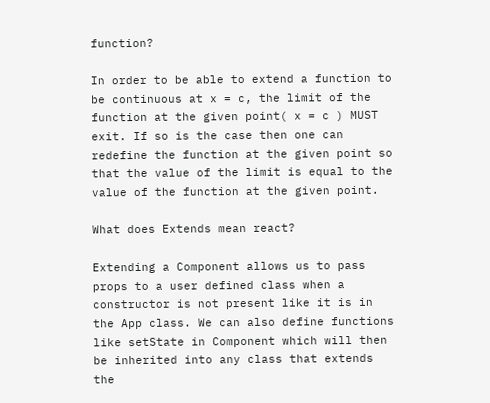function?

In order to be able to extend a function to be continuous at x = c, the limit of the function at the given point( x = c ) MUST exit. If so is the case then one can redefine the function at the given point so that the value of the limit is equal to the value of the function at the given point.

What does Extends mean react?

Extending a Component allows us to pass props to a user defined class when a constructor is not present like it is in the App class. We can also define functions like setState in Component which will then be inherited into any class that extends the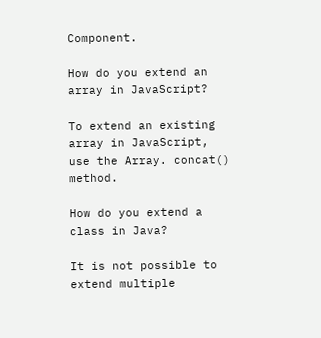Component.

How do you extend an array in JavaScript?

To extend an existing array in JavaScript, use the Array. concat() method.

How do you extend a class in Java?

It is not possible to extend multiple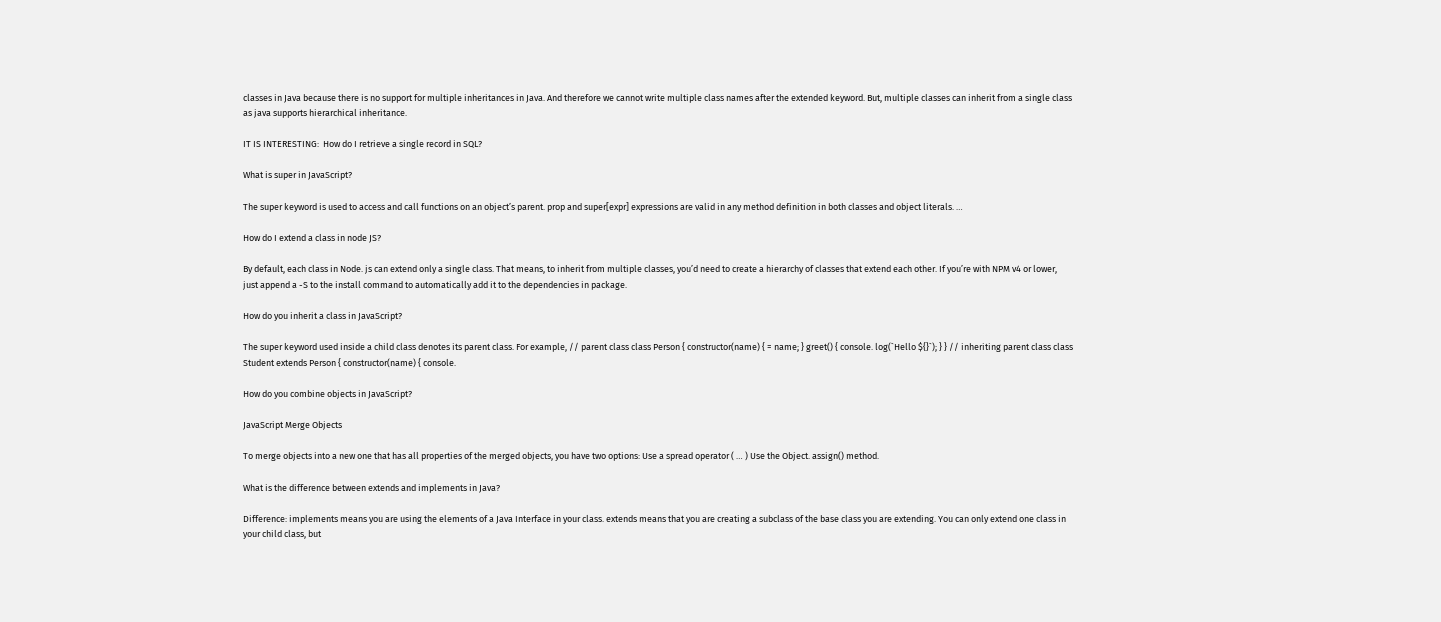classes in Java because there is no support for multiple inheritances in Java. And therefore we cannot write multiple class names after the extended keyword. But, multiple classes can inherit from a single class as java supports hierarchical inheritance.

IT IS INTERESTING:  How do I retrieve a single record in SQL?

What is super in JavaScript?

The super keyword is used to access and call functions on an object’s parent. prop and super[expr] expressions are valid in any method definition in both classes and object literals. …

How do I extend a class in node JS?

By default, each class in Node. js can extend only a single class. That means, to inherit from multiple classes, you’d need to create a hierarchy of classes that extend each other. If you’re with NPM v4 or lower, just append a -S to the install command to automatically add it to the dependencies in package.

How do you inherit a class in JavaScript?

The super keyword used inside a child class denotes its parent class. For example, // parent class class Person { constructor(name) { = name; } greet() { console. log(`Hello ${}`); } } // inheriting parent class class Student extends Person { constructor(name) { console.

How do you combine objects in JavaScript?

JavaScript Merge Objects

To merge objects into a new one that has all properties of the merged objects, you have two options: Use a spread operator ( … ) Use the Object. assign() method.

What is the difference between extends and implements in Java?

Difference: implements means you are using the elements of a Java Interface in your class. extends means that you are creating a subclass of the base class you are extending. You can only extend one class in your child class, but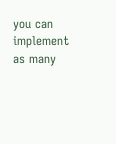you can implement as many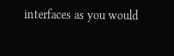interfaces as you would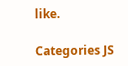like.

Categories JS